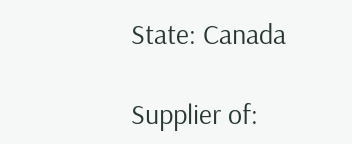State: Canada

Supplier of: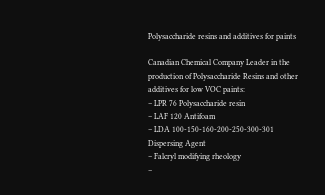Polysaccharide resins and additives for paints

Canadian Chemical Company Leader in the production of Polysaccharide Resins and other additives for low VOC paints:
– LPR 76 Polysaccharide resin
– LAF 120 Antifoam
– LDA 100-150-160-200-250-300-301 Dispersing Agent
– Falcryl modifying rheology
–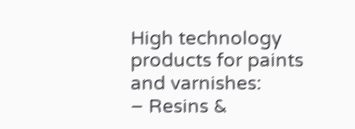High technology products for paints and varnishes:
– Resins &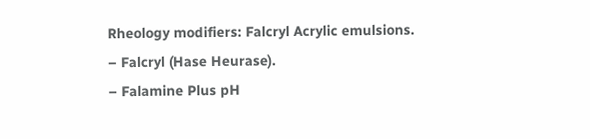Rheology modifiers: Falcryl Acrylic emulsions.
– Falcryl (Hase Heurase).
– Falamine Plus pH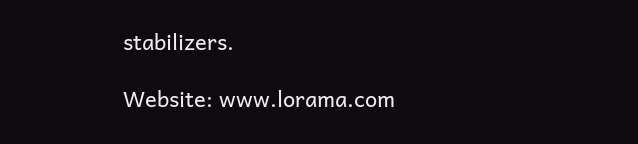stabilizers.

Website: www.lorama.com